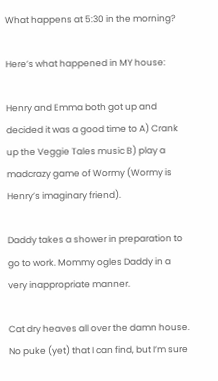What happens at 5:30 in the morning?

Here’s what happened in MY house:

Henry and Emma both got up and decided it was a good time to A) Crank up the Veggie Tales music B) play a madcrazy game of Wormy (Wormy is Henry’s imaginary friend).

Daddy takes a shower in preparation to go to work. Mommy ogles Daddy in a very inappropriate manner.

Cat dry heaves all over the damn house. No puke (yet) that I can find, but I’m sure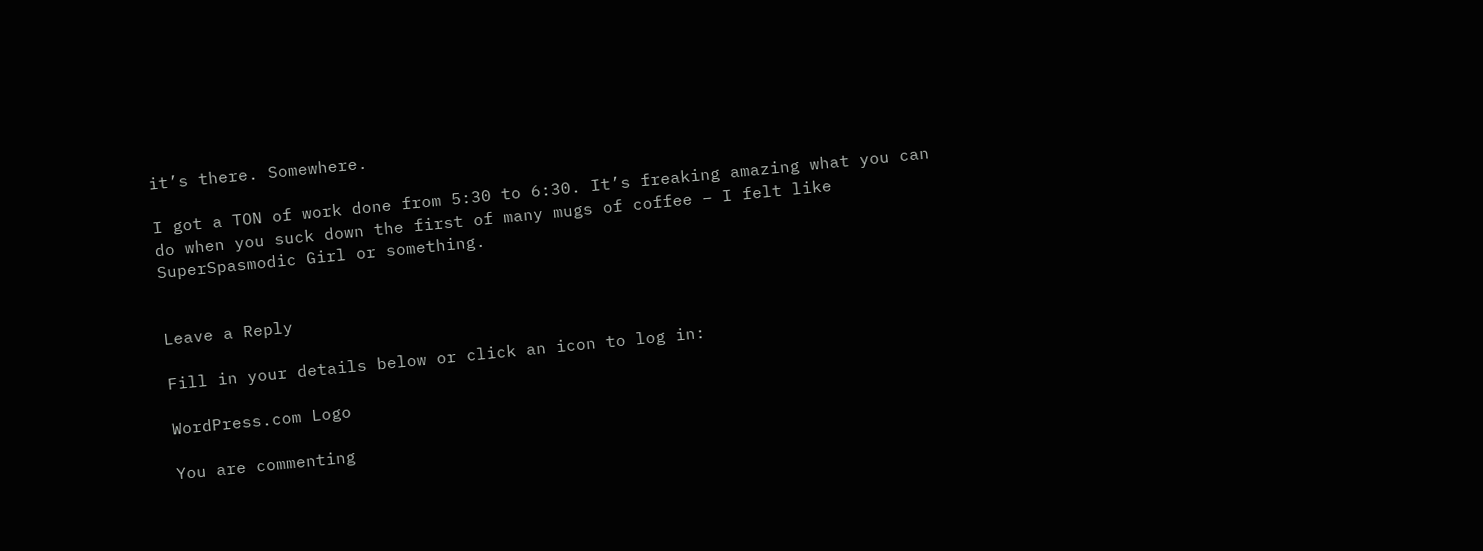it’s there. Somewhere.

I got a TON of work done from 5:30 to 6:30. It’s freaking amazing what you can do when you suck down the first of many mugs of coffee – I felt like SuperSpasmodic Girl or something.


Leave a Reply

Fill in your details below or click an icon to log in:

WordPress.com Logo

You are commenting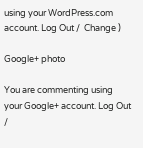using your WordPress.com account. Log Out /  Change )

Google+ photo

You are commenting using your Google+ account. Log Out /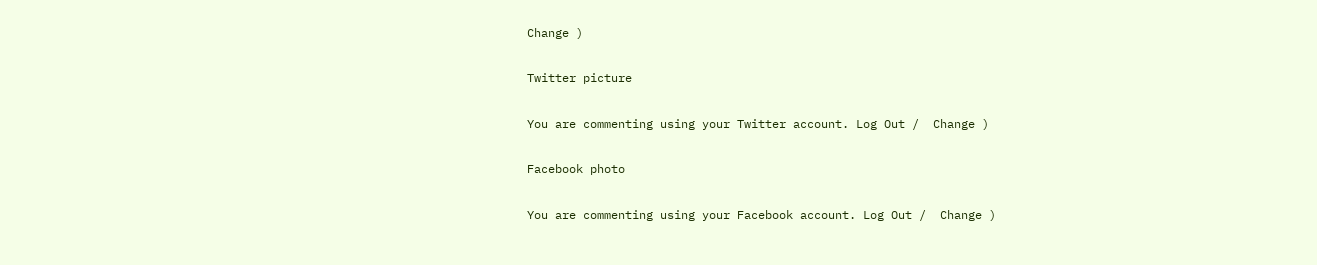Change )

Twitter picture

You are commenting using your Twitter account. Log Out /  Change )

Facebook photo

You are commenting using your Facebook account. Log Out /  Change )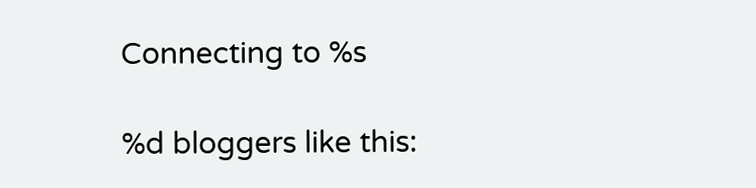Connecting to %s

%d bloggers like this: